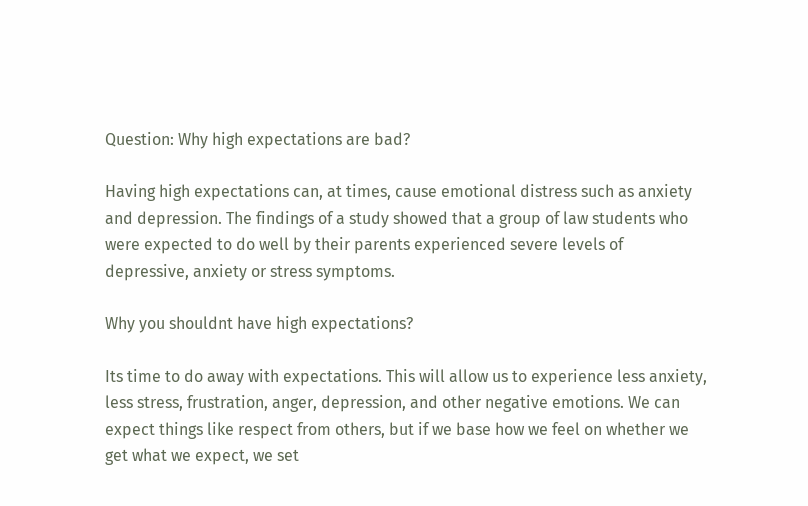Question: Why high expectations are bad?

Having high expectations can, at times, cause emotional distress such as anxiety and depression. The findings of a study showed that a group of law students who were expected to do well by their parents experienced severe levels of depressive, anxiety or stress symptoms.

Why you shouldnt have high expectations?

Its time to do away with expectations. This will allow us to experience less anxiety, less stress, frustration, anger, depression, and other negative emotions. We can expect things like respect from others, but if we base how we feel on whether we get what we expect, we set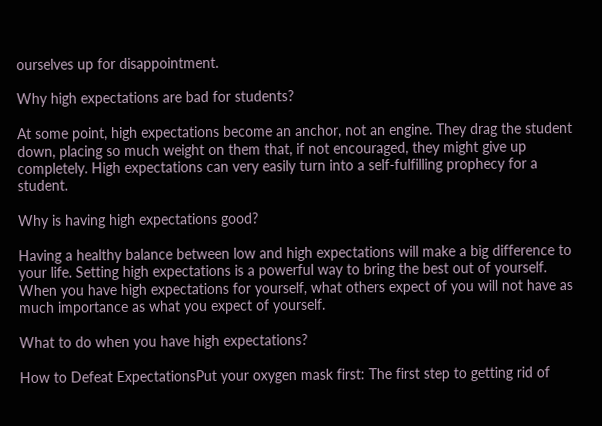ourselves up for disappointment.

Why high expectations are bad for students?

At some point, high expectations become an anchor, not an engine. They drag the student down, placing so much weight on them that, if not encouraged, they might give up completely. High expectations can very easily turn into a self-fulfilling prophecy for a student.

Why is having high expectations good?

Having a healthy balance between low and high expectations will make a big difference to your life. Setting high expectations is a powerful way to bring the best out of yourself. When you have high expectations for yourself, what others expect of you will not have as much importance as what you expect of yourself.

What to do when you have high expectations?

How to Defeat ExpectationsPut your oxygen mask first: The first step to getting rid of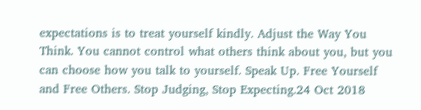expectations is to treat yourself kindly. Adjust the Way You Think. You cannot control what others think about you, but you can choose how you talk to yourself. Speak Up. Free Yourself and Free Others. Stop Judging, Stop Expecting.24 Oct 2018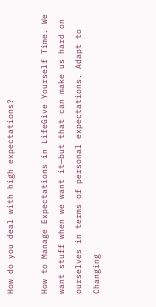How do you deal with high expectations?

How to Manage Expectations in LifeGive Yourself Time. We want stuff when we want it—but that can make us hard on ourselves in terms of personal expectations. Adapt to Changing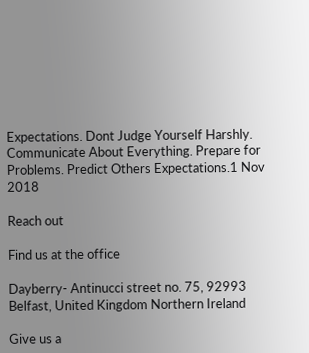Expectations. Dont Judge Yourself Harshly. Communicate About Everything. Prepare for Problems. Predict Others Expectations.1 Nov 2018

Reach out

Find us at the office

Dayberry- Antinucci street no. 75, 92993 Belfast, United Kingdom Northern Ireland

Give us a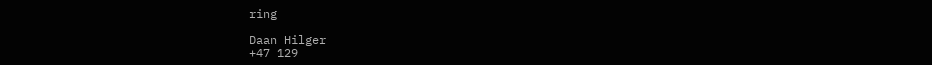ring

Daan Hilger
+47 129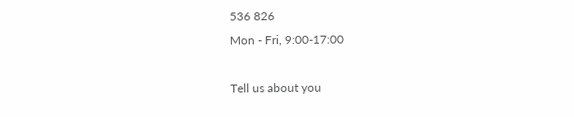536 826
Mon - Fri, 9:00-17:00

Tell us about you